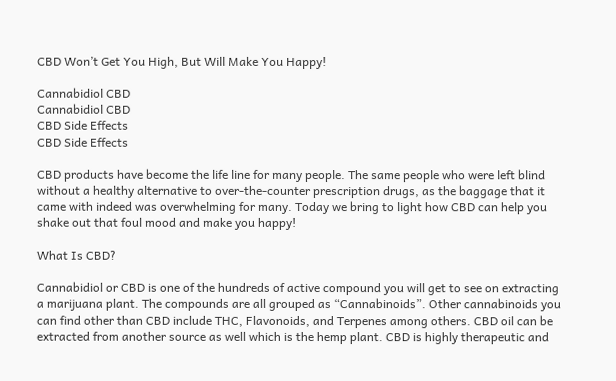CBD Won’t Get You High, But Will Make You Happy!

Cannabidiol CBD
Cannabidiol CBD
CBD Side Effects
CBD Side Effects

CBD products have become the life line for many people. The same people who were left blind without a healthy alternative to over-the-counter prescription drugs, as the baggage that it came with indeed was overwhelming for many. Today we bring to light how CBD can help you shake out that foul mood and make you happy!

What Is CBD?

Cannabidiol or CBD is one of the hundreds of active compound you will get to see on extracting a marijuana plant. The compounds are all grouped as “Cannabinoids”. Other cannabinoids you can find other than CBD include THC, Flavonoids, and Terpenes among others. CBD oil can be extracted from another source as well which is the hemp plant. CBD is highly therapeutic and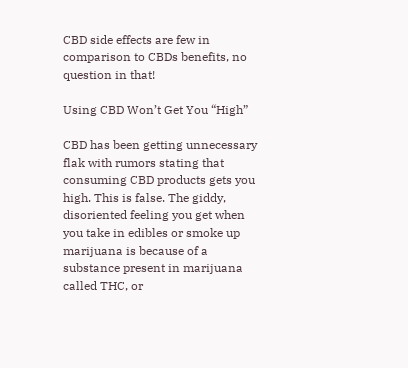CBD side effects are few in comparison to CBDs benefits, no question in that!

Using CBD Won’t Get You “High”

CBD has been getting unnecessary flak with rumors stating that consuming CBD products gets you high. This is false. The giddy, disoriented feeling you get when you take in edibles or smoke up marijuana is because of a substance present in marijuana called THC, or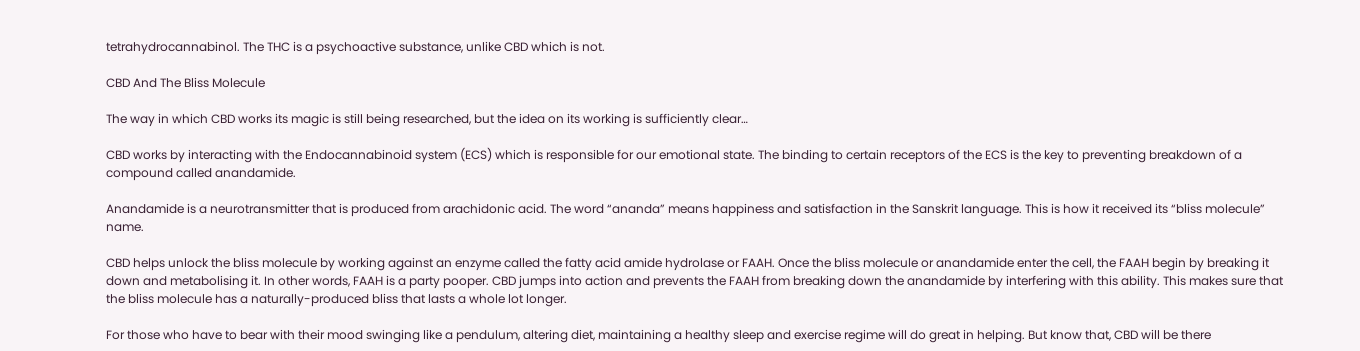tetrahydrocannabinol. The THC is a psychoactive substance, unlike CBD which is not.

CBD And The Bliss Molecule

The way in which CBD works its magic is still being researched, but the idea on its working is sufficiently clear…

CBD works by interacting with the Endocannabinoid system (ECS) which is responsible for our emotional state. The binding to certain receptors of the ECS is the key to preventing breakdown of a compound called anandamide.

Anandamide is a neurotransmitter that is produced from arachidonic acid. The word “ananda” means happiness and satisfaction in the Sanskrit language. This is how it received its “bliss molecule” name.

CBD helps unlock the bliss molecule by working against an enzyme called the fatty acid amide hydrolase or FAAH. Once the bliss molecule or anandamide enter the cell, the FAAH begin by breaking it down and metabolising it. In other words, FAAH is a party pooper. CBD jumps into action and prevents the FAAH from breaking down the anandamide by interfering with this ability. This makes sure that the bliss molecule has a naturally-produced bliss that lasts a whole lot longer.

For those who have to bear with their mood swinging like a pendulum, altering diet, maintaining a healthy sleep and exercise regime will do great in helping. But know that, CBD will be there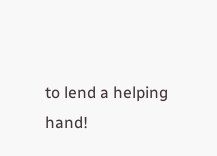to lend a helping hand!